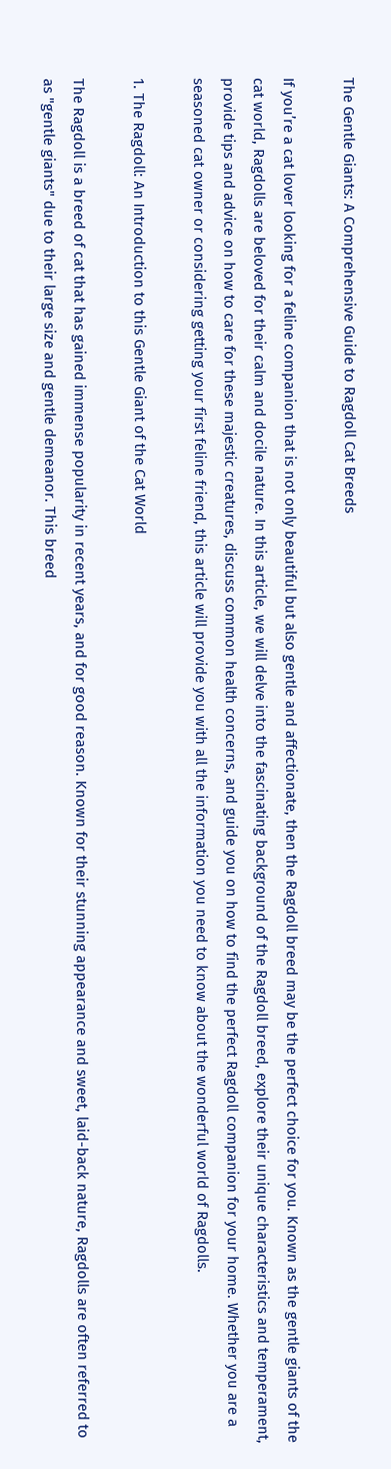The Gentle Giants: A Comprehensive Guide to Ragdoll Cat Breeds

If you’re a cat lover looking for a feline companion that is not only beautiful but also gentle and affectionate, then the Ragdoll breed may be the perfect choice for you. Known as the gentle giants of the cat world, Ragdolls are beloved for their calm and docile nature. In this article, we will delve into the fascinating background of the Ragdoll breed, explore their unique characteristics and temperament, provide tips and advice on how to care for these majestic creatures, discuss common health concerns, and guide you on how to find the perfect Ragdoll companion for your home. Whether you are a seasoned cat owner or considering getting your first feline friend, this article will provide you with all the information you need to know about the wonderful world of Ragdolls.

1. The Ragdoll: An Introduction to this Gentle Giant of the Cat World

The Ragdoll is a breed of cat that has gained immense popularity in recent years, and for good reason. Known for their stunning appearance and sweet, laid-back nature, Ragdolls are often referred to as "gentle giants" due to their large size and gentle demeanor. This breed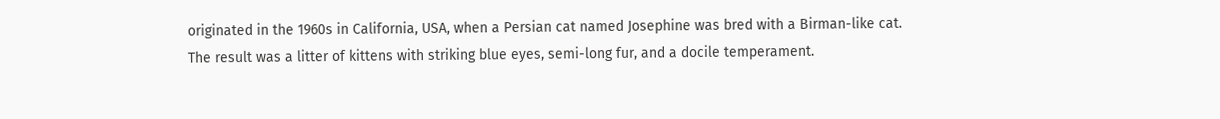originated in the 1960s in California, USA, when a Persian cat named Josephine was bred with a Birman-like cat. The result was a litter of kittens with striking blue eyes, semi-long fur, and a docile temperament.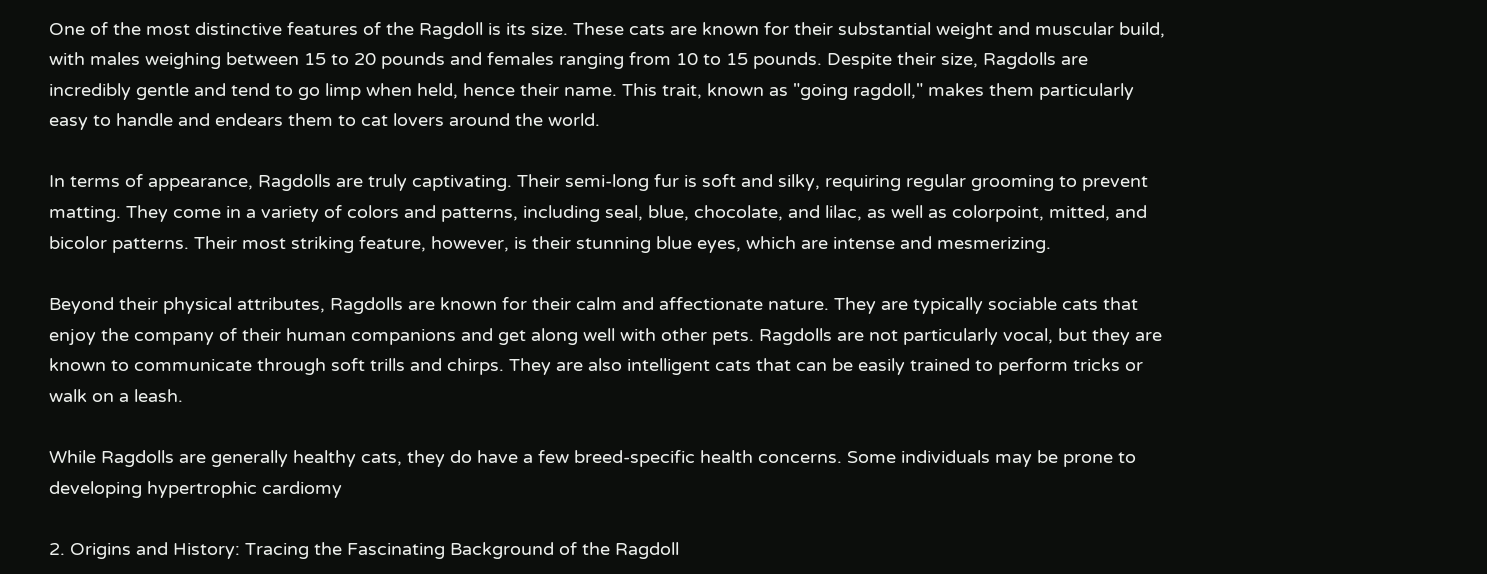One of the most distinctive features of the Ragdoll is its size. These cats are known for their substantial weight and muscular build, with males weighing between 15 to 20 pounds and females ranging from 10 to 15 pounds. Despite their size, Ragdolls are incredibly gentle and tend to go limp when held, hence their name. This trait, known as "going ragdoll," makes them particularly easy to handle and endears them to cat lovers around the world.

In terms of appearance, Ragdolls are truly captivating. Their semi-long fur is soft and silky, requiring regular grooming to prevent matting. They come in a variety of colors and patterns, including seal, blue, chocolate, and lilac, as well as colorpoint, mitted, and bicolor patterns. Their most striking feature, however, is their stunning blue eyes, which are intense and mesmerizing.

Beyond their physical attributes, Ragdolls are known for their calm and affectionate nature. They are typically sociable cats that enjoy the company of their human companions and get along well with other pets. Ragdolls are not particularly vocal, but they are known to communicate through soft trills and chirps. They are also intelligent cats that can be easily trained to perform tricks or walk on a leash.

While Ragdolls are generally healthy cats, they do have a few breed-specific health concerns. Some individuals may be prone to developing hypertrophic cardiomy

2. Origins and History: Tracing the Fascinating Background of the Ragdoll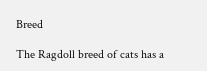Breed

The Ragdoll breed of cats has a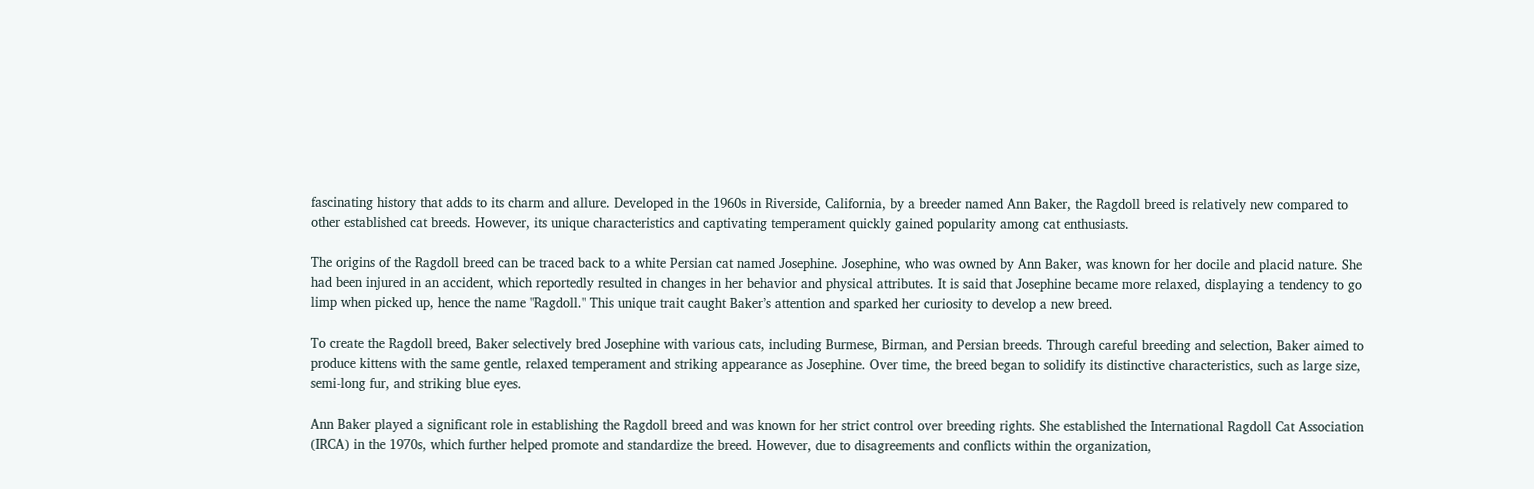fascinating history that adds to its charm and allure. Developed in the 1960s in Riverside, California, by a breeder named Ann Baker, the Ragdoll breed is relatively new compared to other established cat breeds. However, its unique characteristics and captivating temperament quickly gained popularity among cat enthusiasts.

The origins of the Ragdoll breed can be traced back to a white Persian cat named Josephine. Josephine, who was owned by Ann Baker, was known for her docile and placid nature. She had been injured in an accident, which reportedly resulted in changes in her behavior and physical attributes. It is said that Josephine became more relaxed, displaying a tendency to go limp when picked up, hence the name "Ragdoll." This unique trait caught Baker’s attention and sparked her curiosity to develop a new breed.

To create the Ragdoll breed, Baker selectively bred Josephine with various cats, including Burmese, Birman, and Persian breeds. Through careful breeding and selection, Baker aimed to produce kittens with the same gentle, relaxed temperament and striking appearance as Josephine. Over time, the breed began to solidify its distinctive characteristics, such as large size, semi-long fur, and striking blue eyes.

Ann Baker played a significant role in establishing the Ragdoll breed and was known for her strict control over breeding rights. She established the International Ragdoll Cat Association (IRCA) in the 1970s, which further helped promote and standardize the breed. However, due to disagreements and conflicts within the organization,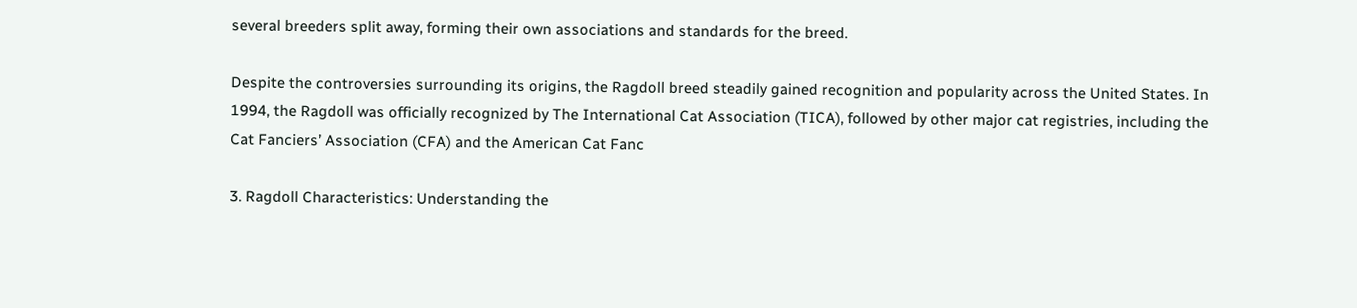several breeders split away, forming their own associations and standards for the breed.

Despite the controversies surrounding its origins, the Ragdoll breed steadily gained recognition and popularity across the United States. In 1994, the Ragdoll was officially recognized by The International Cat Association (TICA), followed by other major cat registries, including the Cat Fanciers’ Association (CFA) and the American Cat Fanc

3. Ragdoll Characteristics: Understanding the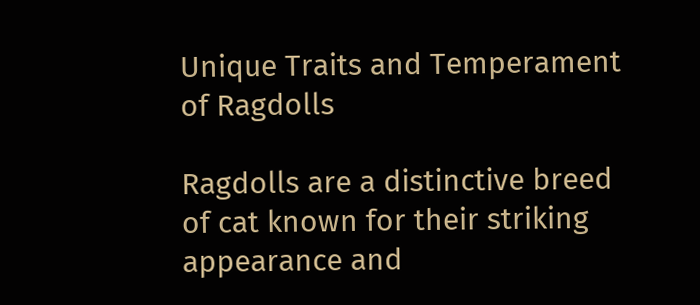Unique Traits and Temperament of Ragdolls

Ragdolls are a distinctive breed of cat known for their striking appearance and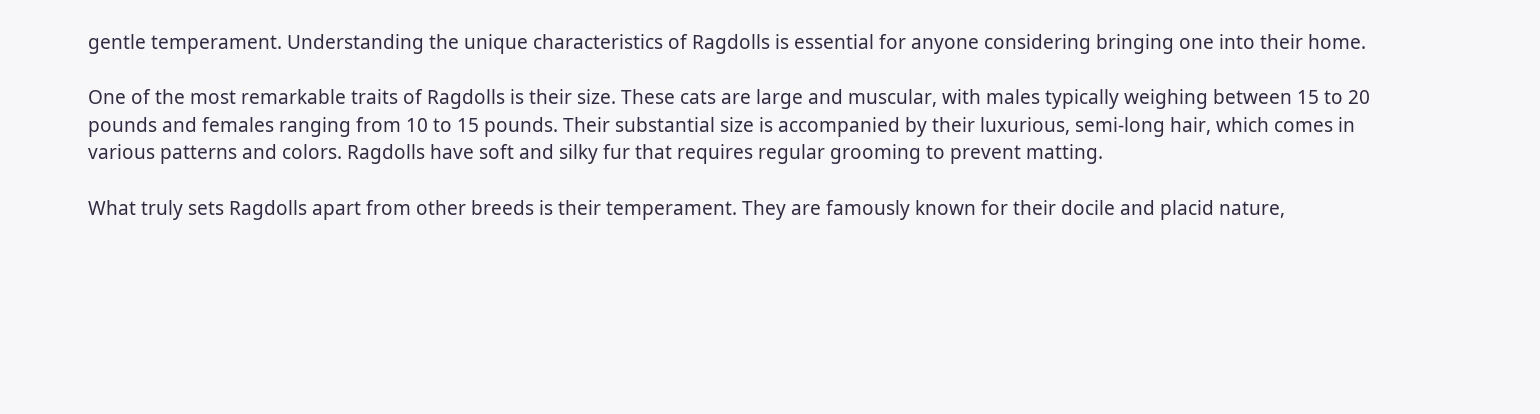gentle temperament. Understanding the unique characteristics of Ragdolls is essential for anyone considering bringing one into their home.

One of the most remarkable traits of Ragdolls is their size. These cats are large and muscular, with males typically weighing between 15 to 20 pounds and females ranging from 10 to 15 pounds. Their substantial size is accompanied by their luxurious, semi-long hair, which comes in various patterns and colors. Ragdolls have soft and silky fur that requires regular grooming to prevent matting.

What truly sets Ragdolls apart from other breeds is their temperament. They are famously known for their docile and placid nature,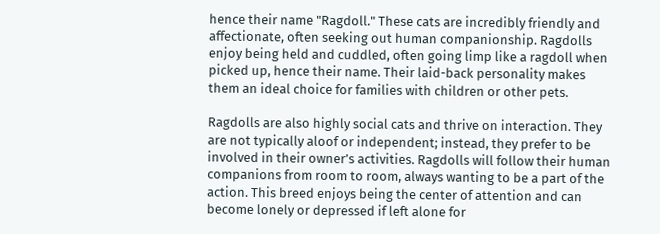hence their name "Ragdoll." These cats are incredibly friendly and affectionate, often seeking out human companionship. Ragdolls enjoy being held and cuddled, often going limp like a ragdoll when picked up, hence their name. Their laid-back personality makes them an ideal choice for families with children or other pets.

Ragdolls are also highly social cats and thrive on interaction. They are not typically aloof or independent; instead, they prefer to be involved in their owner’s activities. Ragdolls will follow their human companions from room to room, always wanting to be a part of the action. This breed enjoys being the center of attention and can become lonely or depressed if left alone for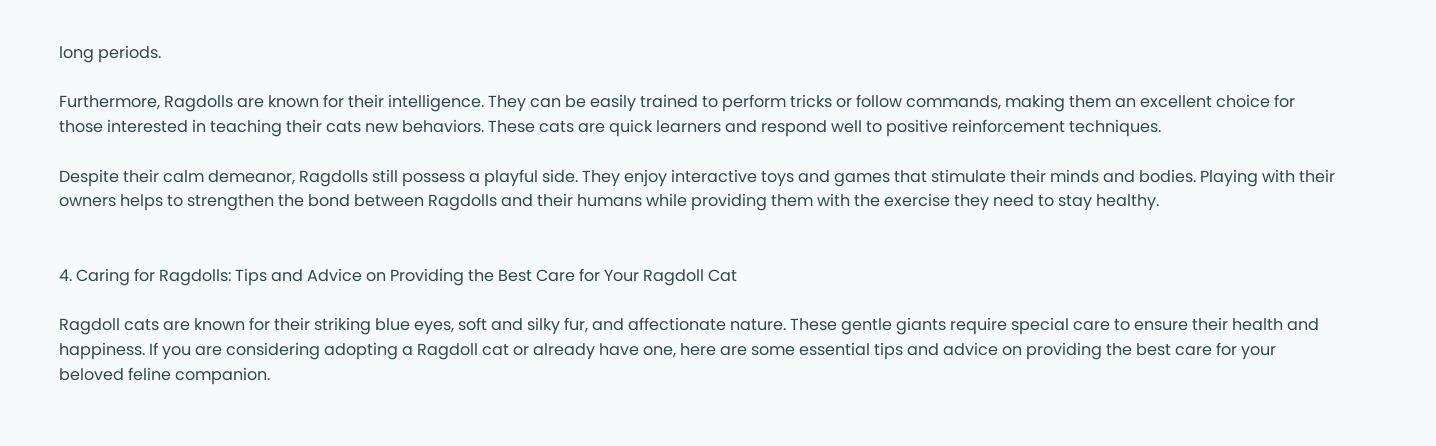long periods.

Furthermore, Ragdolls are known for their intelligence. They can be easily trained to perform tricks or follow commands, making them an excellent choice for those interested in teaching their cats new behaviors. These cats are quick learners and respond well to positive reinforcement techniques.

Despite their calm demeanor, Ragdolls still possess a playful side. They enjoy interactive toys and games that stimulate their minds and bodies. Playing with their owners helps to strengthen the bond between Ragdolls and their humans while providing them with the exercise they need to stay healthy.


4. Caring for Ragdolls: Tips and Advice on Providing the Best Care for Your Ragdoll Cat

Ragdoll cats are known for their striking blue eyes, soft and silky fur, and affectionate nature. These gentle giants require special care to ensure their health and happiness. If you are considering adopting a Ragdoll cat or already have one, here are some essential tips and advice on providing the best care for your beloved feline companion.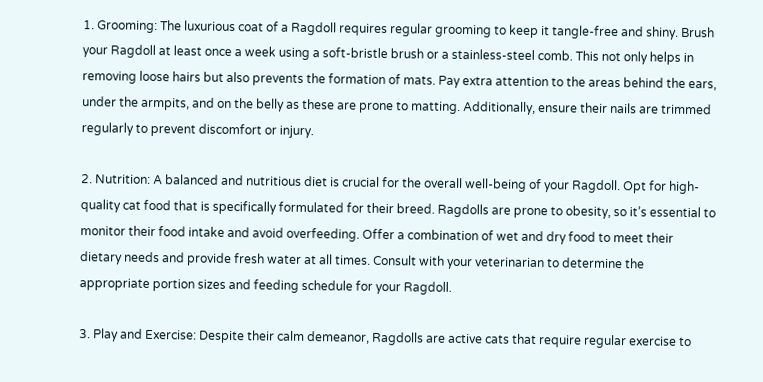1. Grooming: The luxurious coat of a Ragdoll requires regular grooming to keep it tangle-free and shiny. Brush your Ragdoll at least once a week using a soft-bristle brush or a stainless-steel comb. This not only helps in removing loose hairs but also prevents the formation of mats. Pay extra attention to the areas behind the ears, under the armpits, and on the belly as these are prone to matting. Additionally, ensure their nails are trimmed regularly to prevent discomfort or injury.

2. Nutrition: A balanced and nutritious diet is crucial for the overall well-being of your Ragdoll. Opt for high-quality cat food that is specifically formulated for their breed. Ragdolls are prone to obesity, so it’s essential to monitor their food intake and avoid overfeeding. Offer a combination of wet and dry food to meet their dietary needs and provide fresh water at all times. Consult with your veterinarian to determine the appropriate portion sizes and feeding schedule for your Ragdoll.

3. Play and Exercise: Despite their calm demeanor, Ragdolls are active cats that require regular exercise to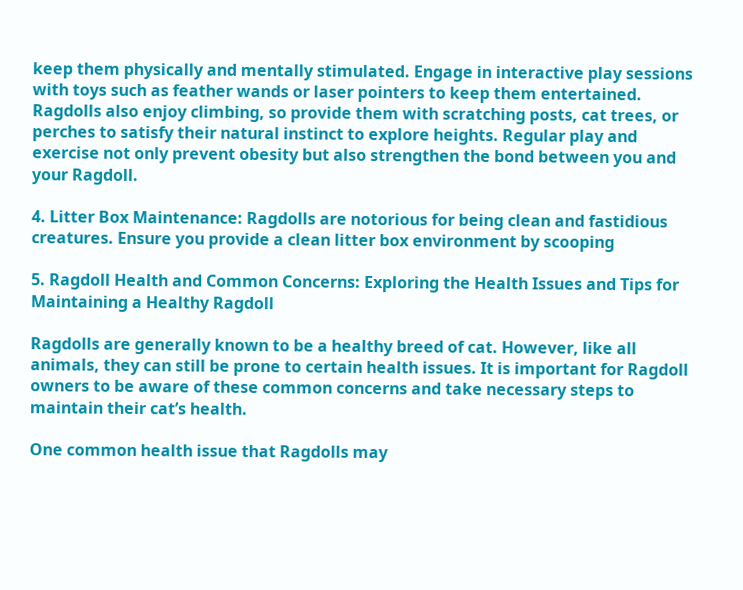keep them physically and mentally stimulated. Engage in interactive play sessions with toys such as feather wands or laser pointers to keep them entertained. Ragdolls also enjoy climbing, so provide them with scratching posts, cat trees, or perches to satisfy their natural instinct to explore heights. Regular play and exercise not only prevent obesity but also strengthen the bond between you and your Ragdoll.

4. Litter Box Maintenance: Ragdolls are notorious for being clean and fastidious creatures. Ensure you provide a clean litter box environment by scooping

5. Ragdoll Health and Common Concerns: Exploring the Health Issues and Tips for Maintaining a Healthy Ragdoll

Ragdolls are generally known to be a healthy breed of cat. However, like all animals, they can still be prone to certain health issues. It is important for Ragdoll owners to be aware of these common concerns and take necessary steps to maintain their cat’s health.

One common health issue that Ragdolls may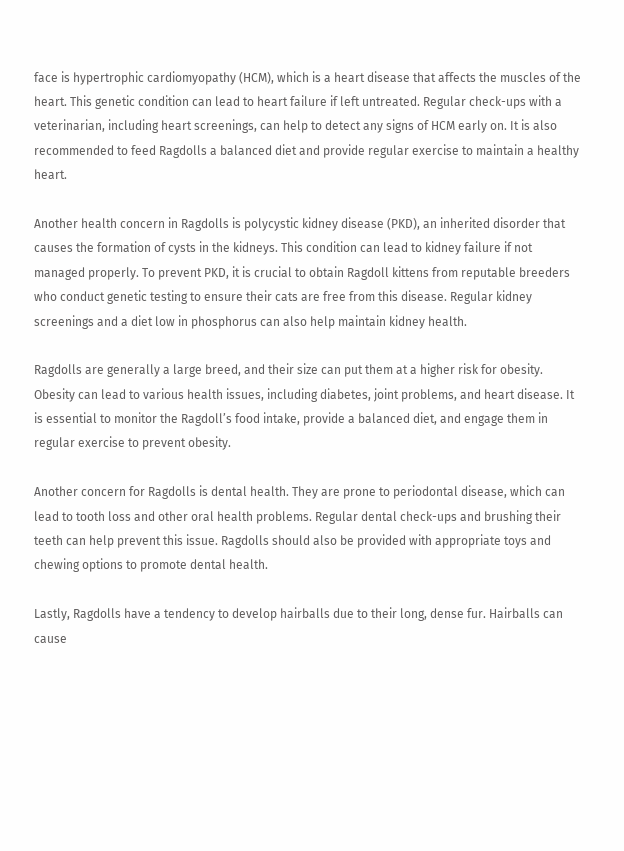face is hypertrophic cardiomyopathy (HCM), which is a heart disease that affects the muscles of the heart. This genetic condition can lead to heart failure if left untreated. Regular check-ups with a veterinarian, including heart screenings, can help to detect any signs of HCM early on. It is also recommended to feed Ragdolls a balanced diet and provide regular exercise to maintain a healthy heart.

Another health concern in Ragdolls is polycystic kidney disease (PKD), an inherited disorder that causes the formation of cysts in the kidneys. This condition can lead to kidney failure if not managed properly. To prevent PKD, it is crucial to obtain Ragdoll kittens from reputable breeders who conduct genetic testing to ensure their cats are free from this disease. Regular kidney screenings and a diet low in phosphorus can also help maintain kidney health.

Ragdolls are generally a large breed, and their size can put them at a higher risk for obesity. Obesity can lead to various health issues, including diabetes, joint problems, and heart disease. It is essential to monitor the Ragdoll’s food intake, provide a balanced diet, and engage them in regular exercise to prevent obesity.

Another concern for Ragdolls is dental health. They are prone to periodontal disease, which can lead to tooth loss and other oral health problems. Regular dental check-ups and brushing their teeth can help prevent this issue. Ragdolls should also be provided with appropriate toys and chewing options to promote dental health.

Lastly, Ragdolls have a tendency to develop hairballs due to their long, dense fur. Hairballs can cause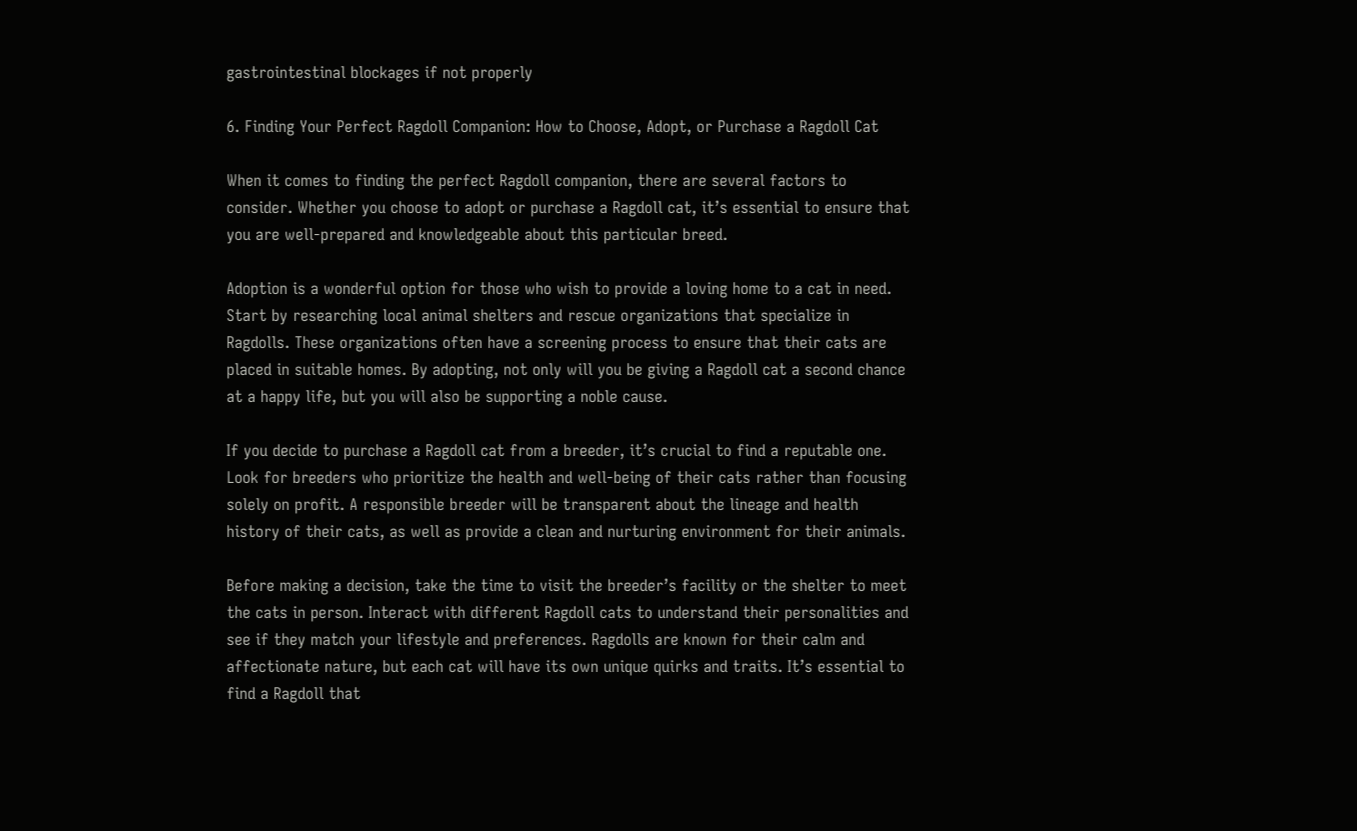gastrointestinal blockages if not properly

6. Finding Your Perfect Ragdoll Companion: How to Choose, Adopt, or Purchase a Ragdoll Cat

When it comes to finding the perfect Ragdoll companion, there are several factors to consider. Whether you choose to adopt or purchase a Ragdoll cat, it’s essential to ensure that you are well-prepared and knowledgeable about this particular breed.

Adoption is a wonderful option for those who wish to provide a loving home to a cat in need. Start by researching local animal shelters and rescue organizations that specialize in Ragdolls. These organizations often have a screening process to ensure that their cats are placed in suitable homes. By adopting, not only will you be giving a Ragdoll cat a second chance at a happy life, but you will also be supporting a noble cause.

If you decide to purchase a Ragdoll cat from a breeder, it’s crucial to find a reputable one. Look for breeders who prioritize the health and well-being of their cats rather than focusing solely on profit. A responsible breeder will be transparent about the lineage and health history of their cats, as well as provide a clean and nurturing environment for their animals.

Before making a decision, take the time to visit the breeder’s facility or the shelter to meet the cats in person. Interact with different Ragdoll cats to understand their personalities and see if they match your lifestyle and preferences. Ragdolls are known for their calm and affectionate nature, but each cat will have its own unique quirks and traits. It’s essential to find a Ragdoll that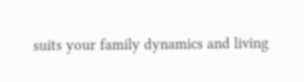suits your family dynamics and living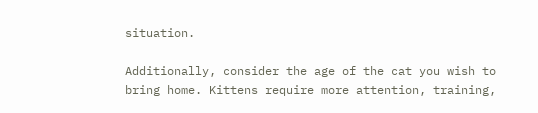situation.

Additionally, consider the age of the cat you wish to bring home. Kittens require more attention, training,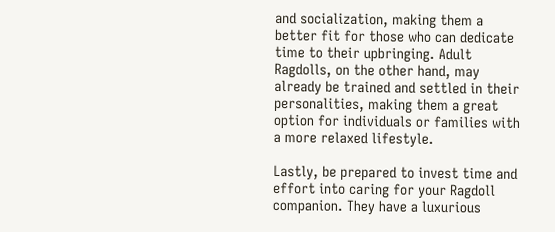and socialization, making them a better fit for those who can dedicate time to their upbringing. Adult Ragdolls, on the other hand, may already be trained and settled in their personalities, making them a great option for individuals or families with a more relaxed lifestyle.

Lastly, be prepared to invest time and effort into caring for your Ragdoll companion. They have a luxurious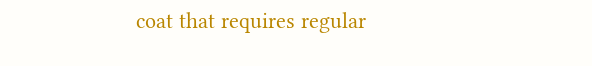coat that requires regular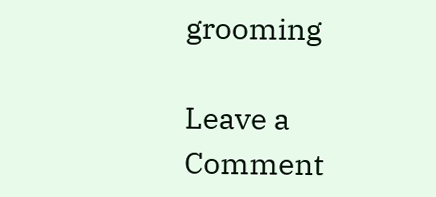grooming

Leave a Comment